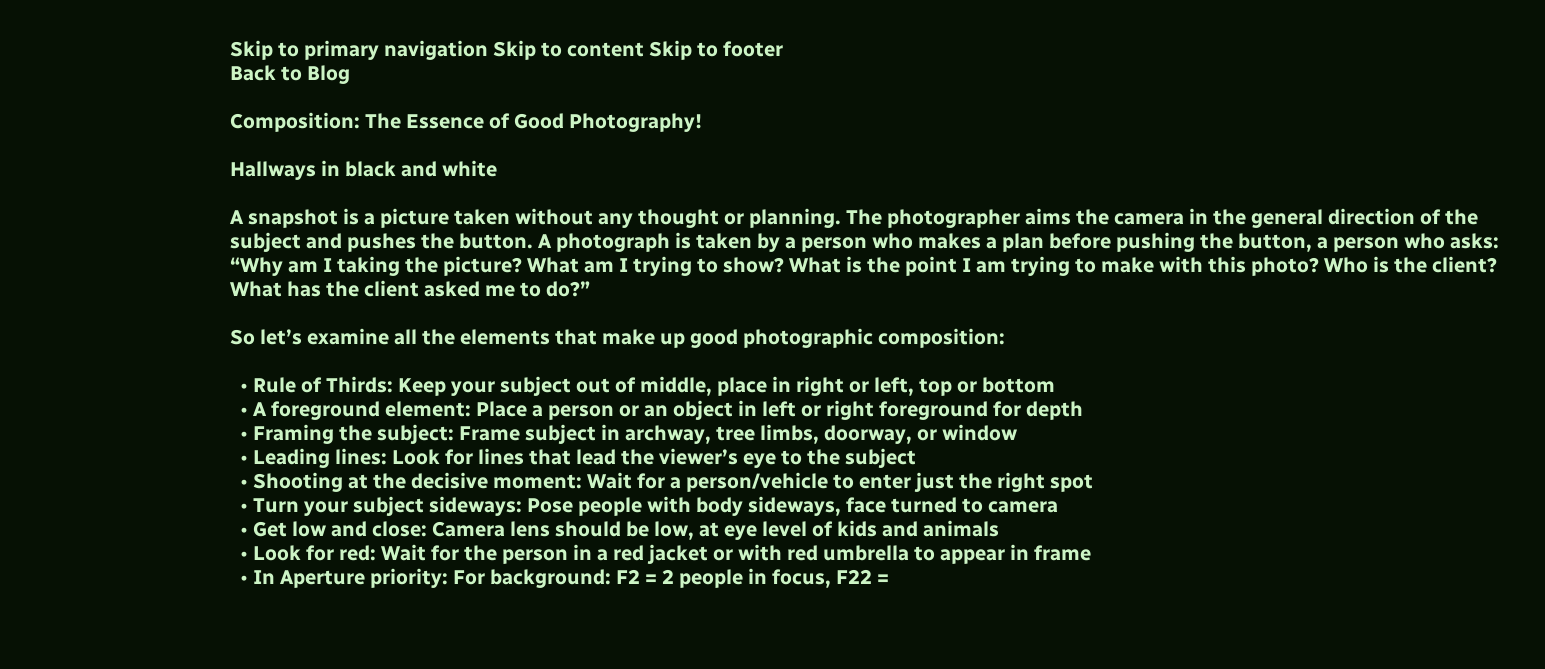Skip to primary navigation Skip to content Skip to footer
Back to Blog

Composition: The Essence of Good Photography!

Hallways in black and white

A snapshot is a picture taken without any thought or planning. The photographer aims the camera in the general direction of the subject and pushes the button. A photograph is taken by a person who makes a plan before pushing the button, a person who asks:
“Why am I taking the picture? What am I trying to show? What is the point I am trying to make with this photo? Who is the client? What has the client asked me to do?”

So let’s examine all the elements that make up good photographic composition:

  • Rule of Thirds: Keep your subject out of middle, place in right or left, top or bottom
  • A foreground element: Place a person or an object in left or right foreground for depth
  • Framing the subject: Frame subject in archway, tree limbs, doorway, or window
  • Leading lines: Look for lines that lead the viewer’s eye to the subject
  • Shooting at the decisive moment: Wait for a person/vehicle to enter just the right spot
  • Turn your subject sideways: Pose people with body sideways, face turned to camera
  • Get low and close: Camera lens should be low, at eye level of kids and animals
  • Look for red: Wait for the person in a red jacket or with red umbrella to appear in frame
  • In Aperture priority: For background: F2 = 2 people in focus, F22 =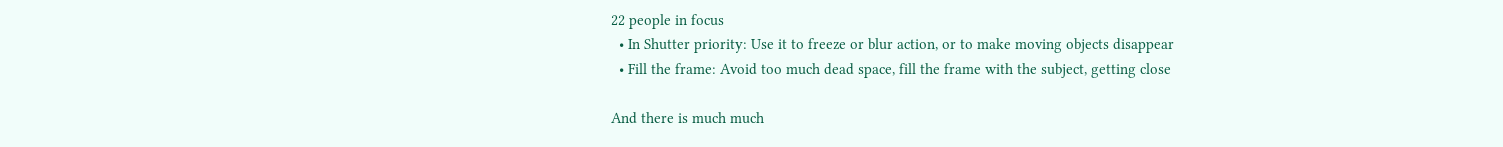22 people in focus
  • In Shutter priority: Use it to freeze or blur action, or to make moving objects disappear
  • Fill the frame: Avoid too much dead space, fill the frame with the subject, getting close

And there is much much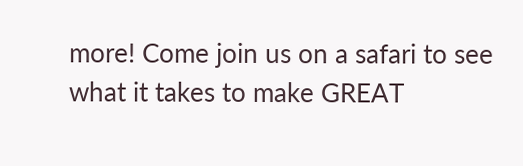more! Come join us on a safari to see what it takes to make GREAT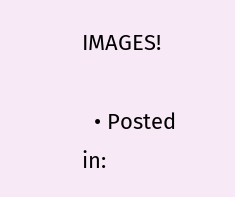IMAGES!

  • Posted in: